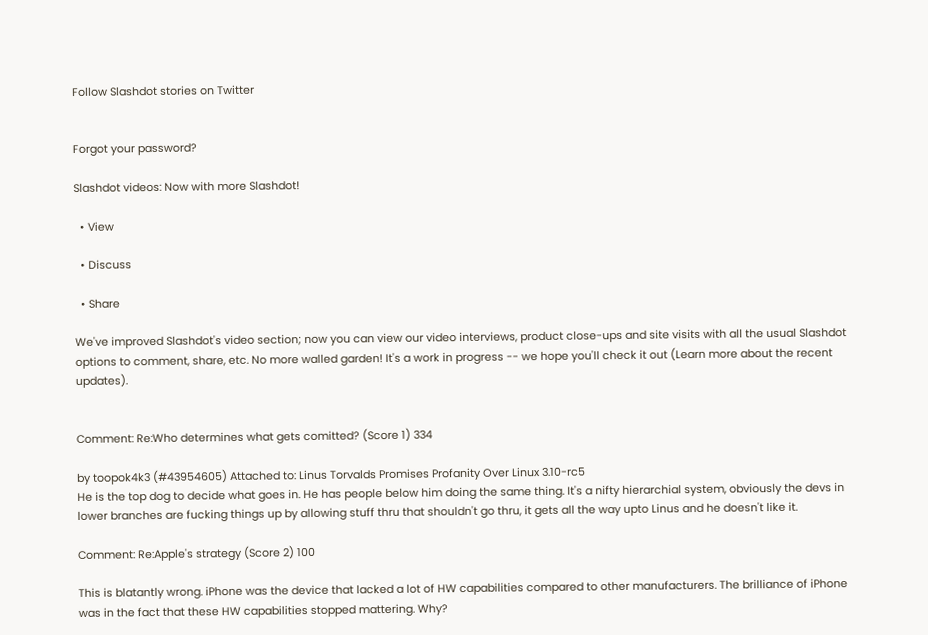Follow Slashdot stories on Twitter


Forgot your password?

Slashdot videos: Now with more Slashdot!

  • View

  • Discuss

  • Share

We've improved Slashdot's video section; now you can view our video interviews, product close-ups and site visits with all the usual Slashdot options to comment, share, etc. No more walled garden! It's a work in progress -- we hope you'll check it out (Learn more about the recent updates).


Comment: Re:Who determines what gets comitted? (Score 1) 334

by toopok4k3 (#43954605) Attached to: Linus Torvalds Promises Profanity Over Linux 3.10-rc5
He is the top dog to decide what goes in. He has people below him doing the same thing. It's a nifty hierarchial system, obviously the devs in lower branches are fucking things up by allowing stuff thru that shouldn't go thru, it gets all the way upto Linus and he doesn't like it.

Comment: Re:Apple's strategy (Score 2) 100

This is blatantly wrong. iPhone was the device that lacked a lot of HW capabilities compared to other manufacturers. The brilliance of iPhone was in the fact that these HW capabilities stopped mattering. Why?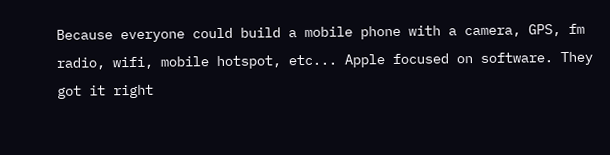Because everyone could build a mobile phone with a camera, GPS, fm radio, wifi, mobile hotspot, etc... Apple focused on software. They got it right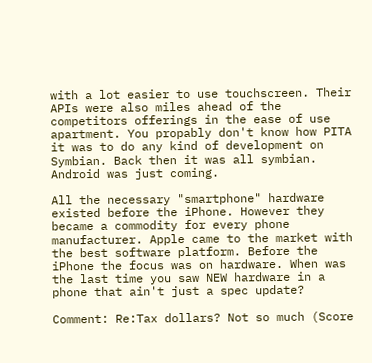with a lot easier to use touchscreen. Their APIs were also miles ahead of the competitors offerings in the ease of use apartment. You propably don't know how PITA it was to do any kind of development on Symbian. Back then it was all symbian. Android was just coming.

All the necessary "smartphone" hardware existed before the iPhone. However they became a commodity for every phone manufacturer. Apple came to the market with the best software platform. Before the iPhone the focus was on hardware. When was the last time you saw NEW hardware in a phone that ain't just a spec update?

Comment: Re:Tax dollars? Not so much (Score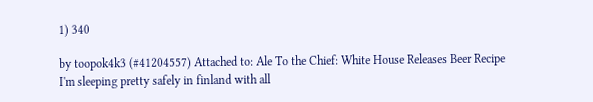1) 340

by toopok4k3 (#41204557) Attached to: Ale To the Chief: White House Releases Beer Recipe
I'm sleeping pretty safely in finland with all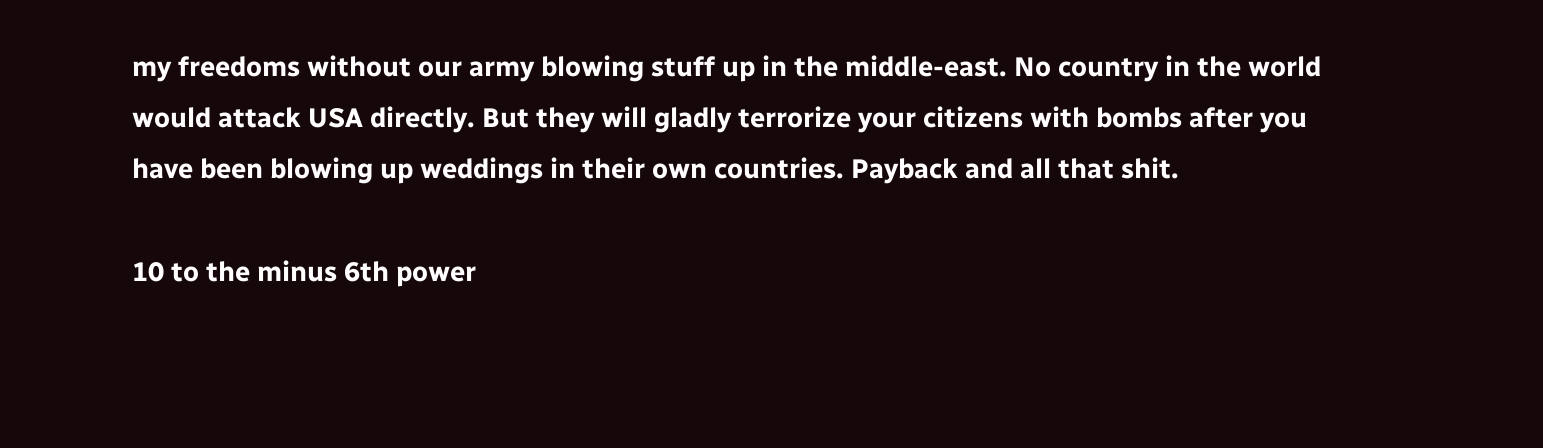my freedoms without our army blowing stuff up in the middle-east. No country in the world would attack USA directly. But they will gladly terrorize your citizens with bombs after you have been blowing up weddings in their own countries. Payback and all that shit.

10 to the minus 6th power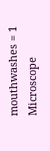mouthwashes = 1 Microscope